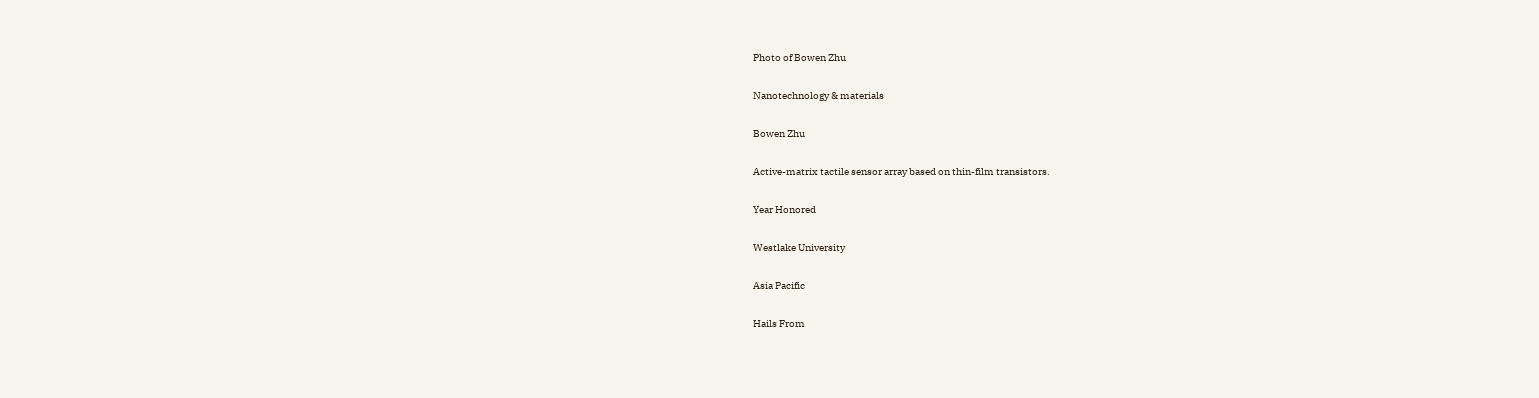Photo of Bowen Zhu

Nanotechnology & materials

Bowen Zhu

Active-matrix tactile sensor array based on thin-film transistors.

Year Honored

Westlake University

Asia Pacific

Hails From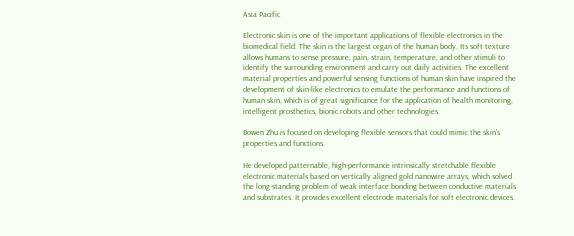Asia Pacific

Electronic skin is one of the important applications of flexible electronics in the biomedical field. The skin is the largest organ of the human body. Its soft texture allows humans to sense pressure, pain, strain, temperature, and other stimuli to identify the surrounding environment and carry out daily activities. The excellent material properties and powerful sensing functions of human skin have inspired the development of skin-like electronics to emulate the performance and functions of human skin, which is of great significance for the application of health monitoring, intelligent prosthetics, bionic robots and other technologies.

Bowen Zhu is focused on developing flexible sensors that could mimic the skin’s properties and functions.

He developed patternable, high-performance intrinsically stretchable flexible electronic materials based on vertically aligned gold nanowire arrays, which solved the long-standing problem of weak interface bonding between conductive materials and substrates. It provides excellent electrode materials for soft electronic devices.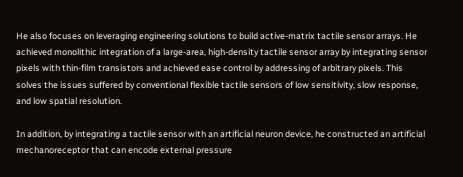He also focuses on leveraging engineering solutions to build active-matrix tactile sensor arrays. He achieved monolithic integration of a large-area, high-density tactile sensor array by integrating sensor pixels with thin-film transistors and achieved ease control by addressing of arbitrary pixels. This solves the issues suffered by conventional flexible tactile sensors of low sensitivity, slow response, and low spatial resolution.

In addition, by integrating a tactile sensor with an artificial neuron device, he constructed an artificial mechanoreceptor that can encode external pressure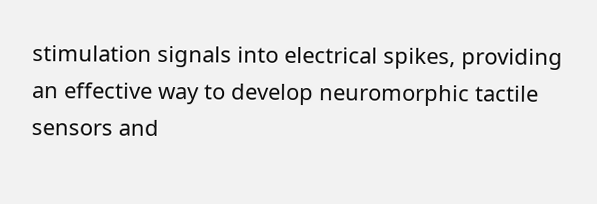stimulation signals into electrical spikes, providing an effective way to develop neuromorphic tactile sensors and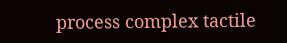process complex tactile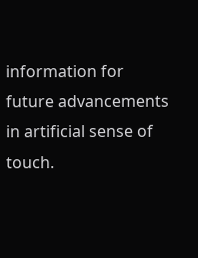information for future advancements in artificial sense of touch.